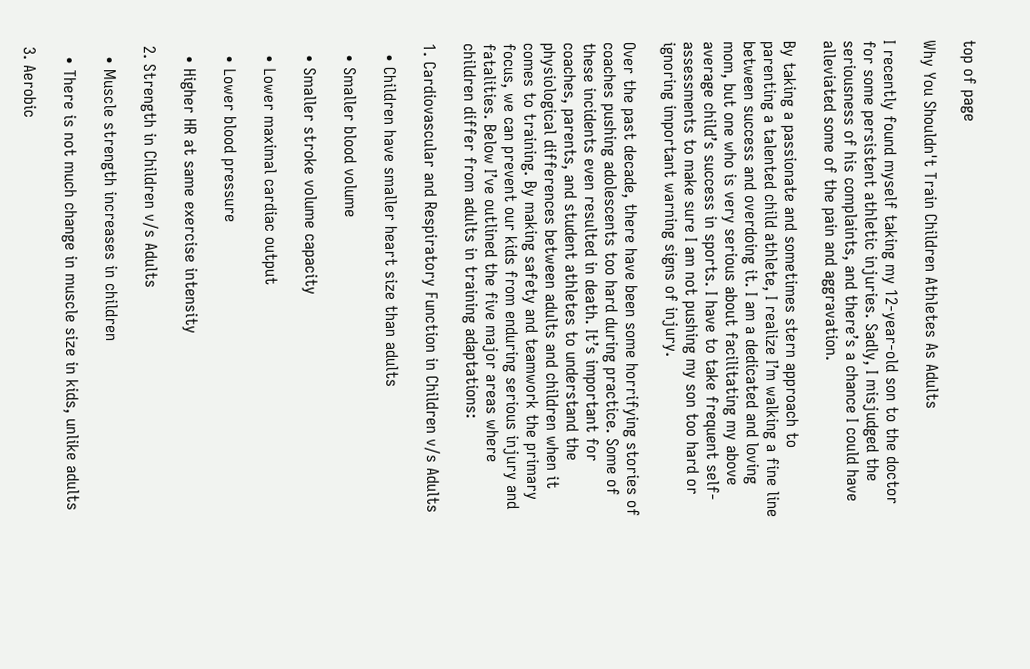top of page

Why You Shouldn't Train Children Athletes As Adults

I recently found myself taking my 12-year-old son to the doctor for some persistent athletic injuries. Sadly, I misjudged the seriousness of his complaints, and there’s a chance I could have alleviated some of the pain and aggravation.

By taking a passionate and sometimes stern approach to parenting a talented child athlete, I realize I’m walking a fine line between success and overdoing it. I am a dedicated and loving mom, but one who is very serious about facilitating my above average child’s success in sports. I have to take frequent self-assessments to make sure I am not pushing my son too hard or ignoring important warning signs of injury.

Over the past decade, there have been some horrifying stories of coaches pushing adolescents too hard during practice. Some of these incidents even resulted in death. It’s important for coaches, parents, and student athletes to understand the physiological differences between adults and children when it comes to training. By making safety and teamwork the primary focus, we can prevent our kids from enduring serious injury and fatalities. Below I’ve outlined the five major areas where children differ from adults in training adaptations:

1. Cardiovascular and Respiratory Function in Children v/s Adults

  • Children have smaller heart size than adults

  • Smaller blood volume

  • Smaller stroke volume capacity

  • Lower maximal cardiac output

  • Lower blood pressure

  • Higher HR at same exercise intensity

2. Strength in Children v/s Adults

  • Muscle strength increases in children

  • There is not much change in muscle size in kids, unlike adults

3. Aerobic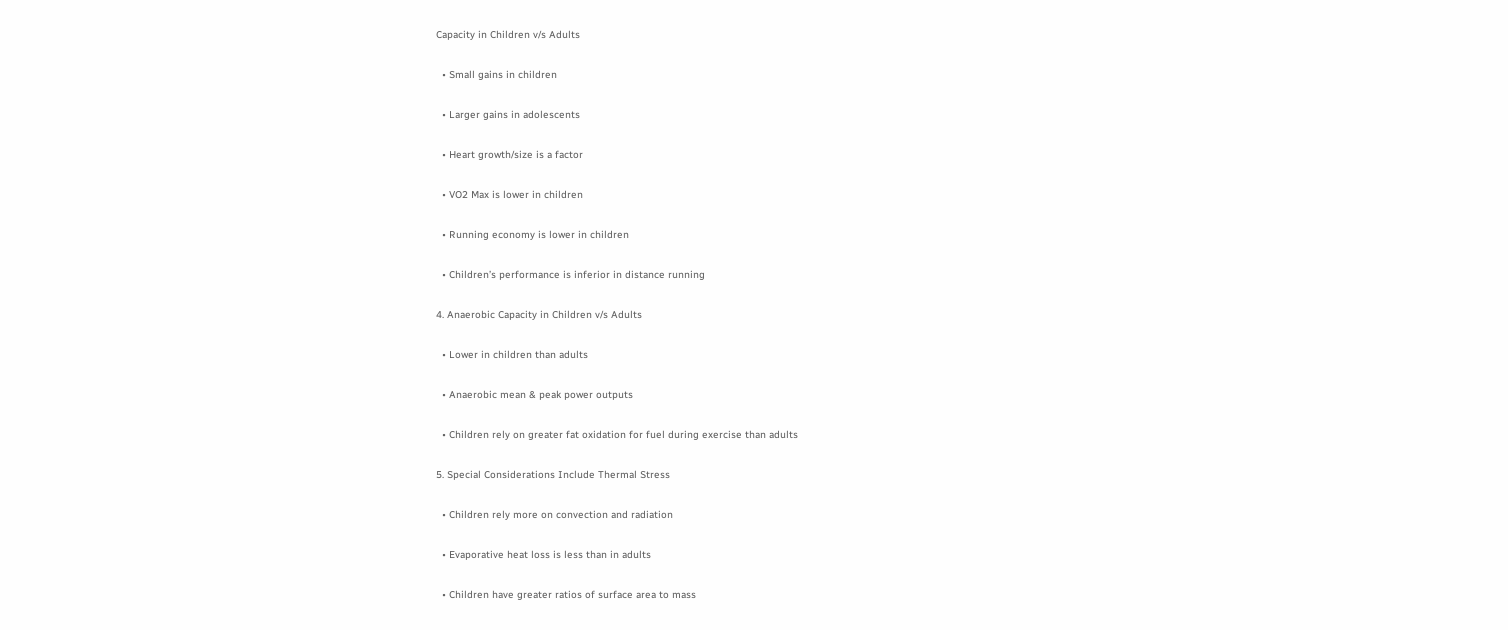Capacity in Children v/s Adults

  • Small gains in children

  • Larger gains in adolescents

  • Heart growth/size is a factor

  • VO2 Max is lower in children

  • Running economy is lower in children

  • Children’s performance is inferior in distance running

4. Anaerobic Capacity in Children v/s Adults

  • Lower in children than adults

  • Anaerobic mean & peak power outputs

  • Children rely on greater fat oxidation for fuel during exercise than adults

5. Special Considerations Include Thermal Stress

  • Children rely more on convection and radiation

  • Evaporative heat loss is less than in adults

  • Children have greater ratios of surface area to mass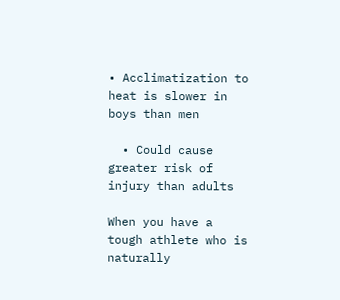• Acclimatization to heat is slower in boys than men

  • Could cause greater risk of injury than adults

When you have a tough athlete who is naturally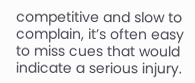competitive and slow to complain, it’s often easy to miss cues that would indicate a serious injury.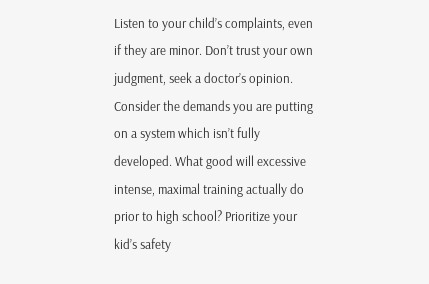Listen to your child’s complaints, even if they are minor. Don’t trust your own judgment, seek a doctor’s opinion. Consider the demands you are putting on a system which isn’t fully developed. What good will excessive intense, maximal training actually do prior to high school? Prioritize your kid’s safety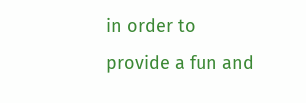in order to provide a fun and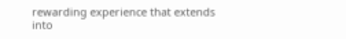rewarding experience that extends into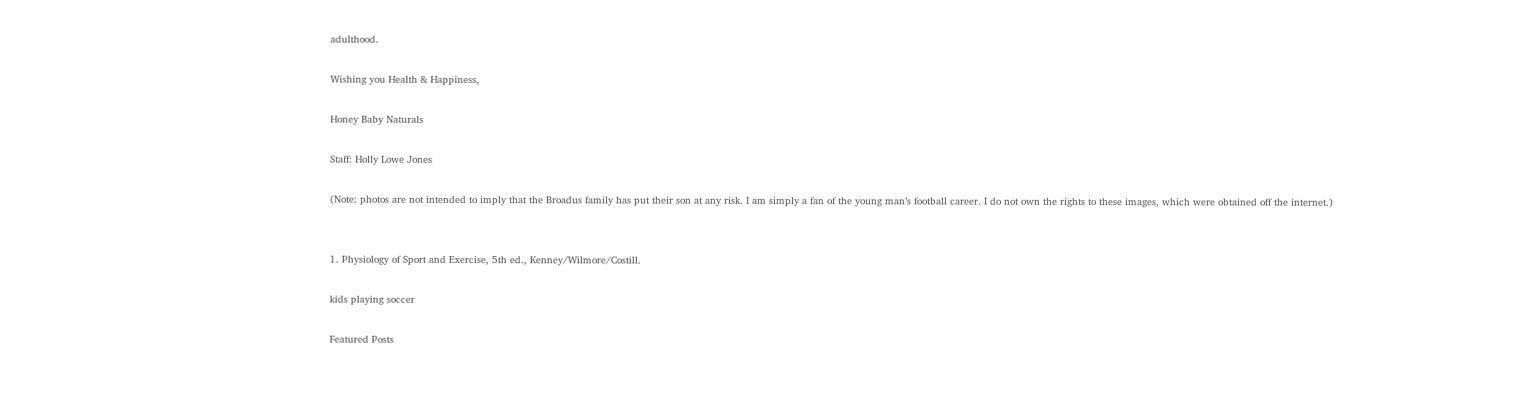adulthood.

Wishing you Health & Happiness,

Honey Baby Naturals

Staff: Holly Lowe Jones

(Note: photos are not intended to imply that the Broadus family has put their son at any risk. I am simply a fan of the young man’s football career. I do not own the rights to these images, which were obtained off the internet.)


1. Physiology of Sport and Exercise, 5th ed., Kenney/Wilmore/Costill.

kids playing soccer

Featured Posts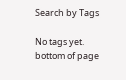Search by Tags

No tags yet.
bottom of page